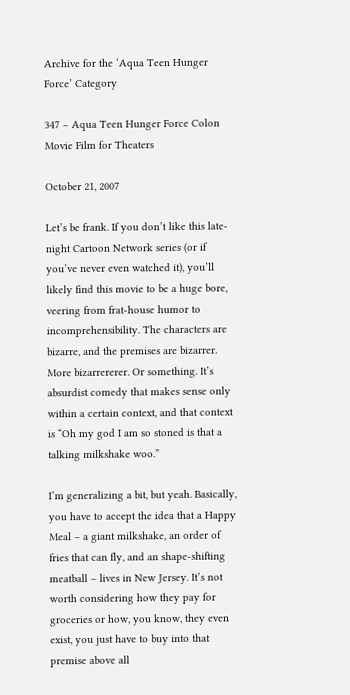Archive for the ‘Aqua Teen Hunger Force’ Category

347 – Aqua Teen Hunger Force Colon Movie Film for Theaters

October 21, 2007

Let’s be frank. If you don’t like this late-night Cartoon Network series (or if you’ve never even watched it), you’ll likely find this movie to be a huge bore, veering from frat-house humor to incomprehensibility. The characters are bizarre, and the premises are bizarrer. More bizarrererer. Or something. It’s absurdist comedy that makes sense only within a certain context, and that context is “Oh my god I am so stoned is that a talking milkshake woo.”

I’m generalizing a bit, but yeah. Basically, you have to accept the idea that a Happy Meal – a giant milkshake, an order of fries that can fly, and an shape-shifting meatball – lives in New Jersey. It’s not worth considering how they pay for groceries or how, you know, they even exist, you just have to buy into that premise above all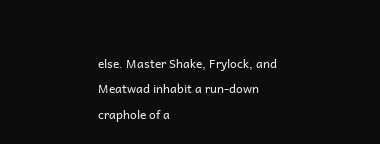else. Master Shake, Frylock, and Meatwad inhabit a run-down craphole of a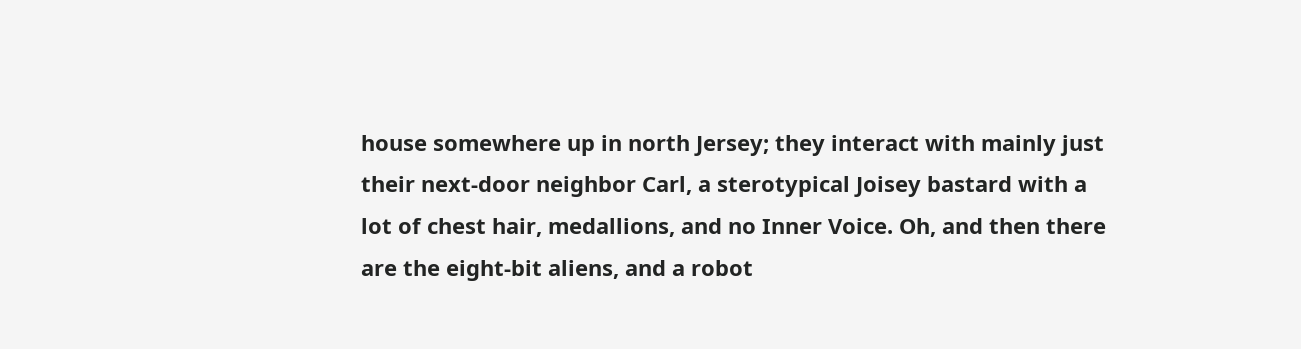house somewhere up in north Jersey; they interact with mainly just their next-door neighbor Carl, a sterotypical Joisey bastard with a lot of chest hair, medallions, and no Inner Voice. Oh, and then there are the eight-bit aliens, and a robot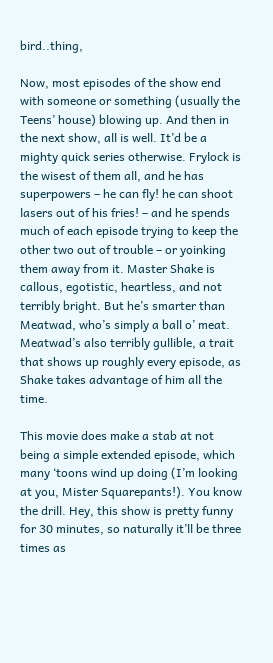bird..thing,

Now, most episodes of the show end with someone or something (usually the Teens’ house) blowing up. And then in the next show, all is well. It’d be a mighty quick series otherwise. Frylock is the wisest of them all, and he has superpowers – he can fly! he can shoot lasers out of his fries! – and he spends much of each episode trying to keep the other two out of trouble – or yoinking them away from it. Master Shake is callous, egotistic, heartless, and not terribly bright. But he’s smarter than Meatwad, who’s simply a ball o’ meat. Meatwad’s also terribly gullible, a trait that shows up roughly every episode, as Shake takes advantage of him all the time.

This movie does make a stab at not being a simple extended episode, which many ‘toons wind up doing (I’m looking at you, Mister Squarepants!). You know the drill. Hey, this show is pretty funny for 30 minutes, so naturally it’ll be three times as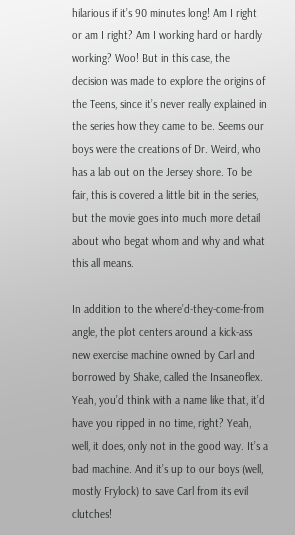hilarious if it’s 90 minutes long! Am I right or am I right? Am I working hard or hardly working? Woo! But in this case, the decision was made to explore the origins of the Teens, since it’s never really explained in the series how they came to be. Seems our boys were the creations of Dr. Weird, who has a lab out on the Jersey shore. To be fair, this is covered a little bit in the series, but the movie goes into much more detail about who begat whom and why and what this all means.

In addition to the where’d-they-come-from angle, the plot centers around a kick-ass new exercise machine owned by Carl and borrowed by Shake, called the Insaneoflex. Yeah, you’d think with a name like that, it’d have you ripped in no time, right? Yeah, well, it does, only not in the good way. It’s a bad machine. And it’s up to our boys (well, mostly Frylock) to save Carl from its evil clutches!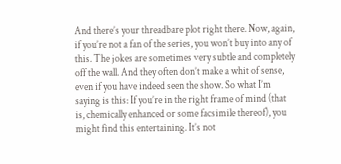And there’s your threadbare plot right there. Now, again, if you’re not a fan of the series, you won’t buy into any of this. The jokes are sometimes very subtle and completely off the wall. And they often don’t make a whit of sense, even if you have indeed seen the show. So what I’m saying is this: If you’re in the right frame of mind (that is, chemically enhanced or some facsimile thereof), you might find this entertaining. It’s not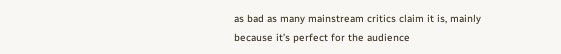as bad as many mainstream critics claim it is, mainly because it’s perfect for the audience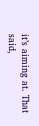it’s aiming at. That said,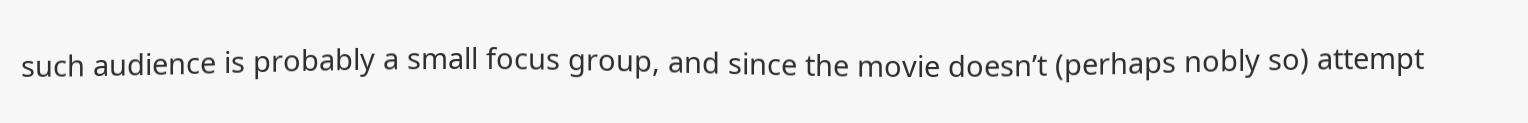such audience is probably a small focus group, and since the movie doesn’t (perhaps nobly so) attempt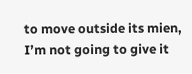to move outside its mien, I’m not going to give it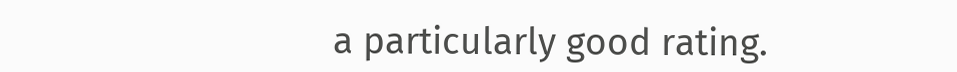a particularly good rating.